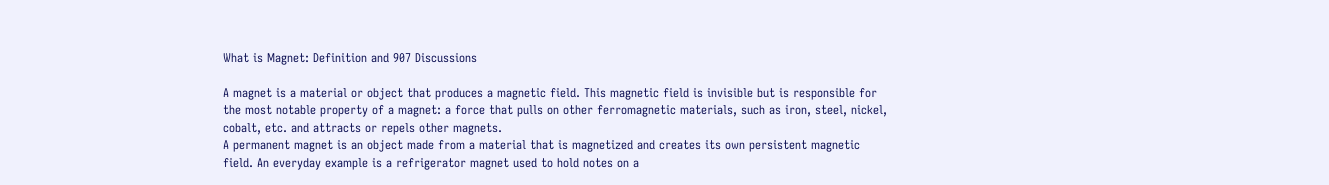What is Magnet: Definition and 907 Discussions

A magnet is a material or object that produces a magnetic field. This magnetic field is invisible but is responsible for the most notable property of a magnet: a force that pulls on other ferromagnetic materials, such as iron, steel, nickel, cobalt, etc. and attracts or repels other magnets.
A permanent magnet is an object made from a material that is magnetized and creates its own persistent magnetic field. An everyday example is a refrigerator magnet used to hold notes on a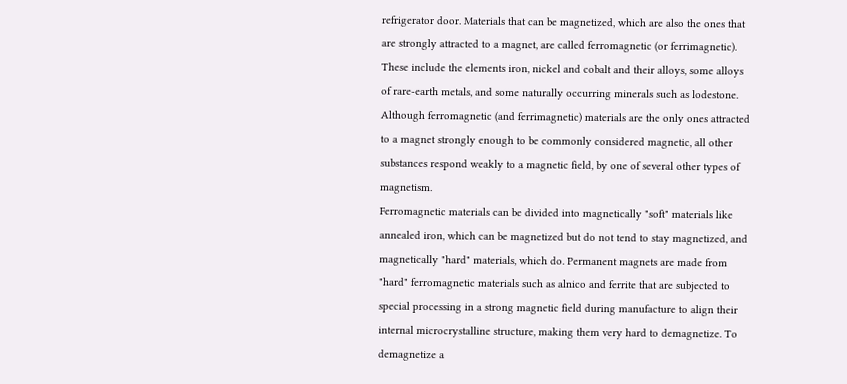refrigerator door. Materials that can be magnetized, which are also the ones that are strongly attracted to a magnet, are called ferromagnetic (or ferrimagnetic). These include the elements iron, nickel and cobalt and their alloys, some alloys of rare-earth metals, and some naturally occurring minerals such as lodestone. Although ferromagnetic (and ferrimagnetic) materials are the only ones attracted to a magnet strongly enough to be commonly considered magnetic, all other substances respond weakly to a magnetic field, by one of several other types of magnetism.
Ferromagnetic materials can be divided into magnetically "soft" materials like annealed iron, which can be magnetized but do not tend to stay magnetized, and magnetically "hard" materials, which do. Permanent magnets are made from "hard" ferromagnetic materials such as alnico and ferrite that are subjected to special processing in a strong magnetic field during manufacture to align their internal microcrystalline structure, making them very hard to demagnetize. To demagnetize a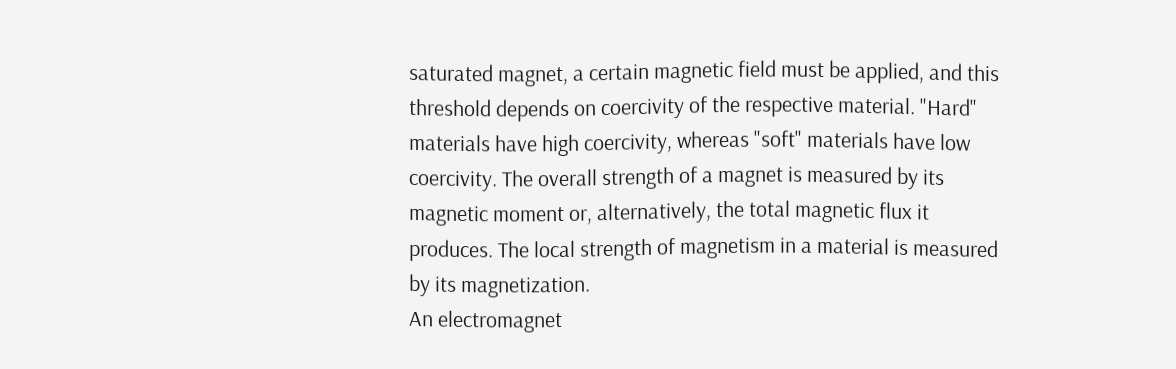saturated magnet, a certain magnetic field must be applied, and this threshold depends on coercivity of the respective material. "Hard" materials have high coercivity, whereas "soft" materials have low coercivity. The overall strength of a magnet is measured by its magnetic moment or, alternatively, the total magnetic flux it produces. The local strength of magnetism in a material is measured by its magnetization.
An electromagnet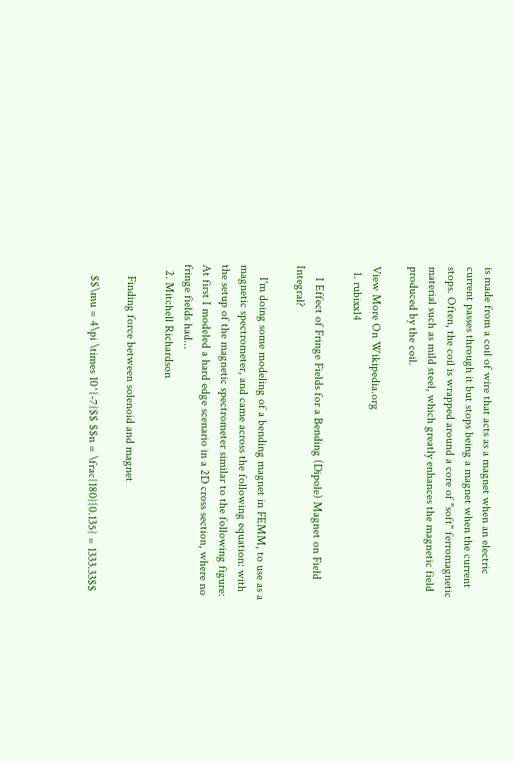is made from a coil of wire that acts as a magnet when an electric current passes through it but stops being a magnet when the current stops. Often, the coil is wrapped around a core of "soft" ferromagnetic material such as mild steel, which greatly enhances the magnetic field produced by the coil.

View More On Wikipedia.org
  1. rubixx14

    I Effect of Fringe Fields for a Bending (Dipole) Magnet on Field Integral?

    I'm doing some modeling of a bending magnet in FEMM, to use as a magnetic spectrometer, and came across the following equation: with the setup of the magnetic spectrometer similar to the following figure: At first I modeled a hard edge scenario in a 2D cross section, where no fringe fields had...
  2. Mitchell Richardson

    Finding force between solenoid and magnet

    $$\mu = 4\pi \times 10^{-7}$$ $$n = \frac{180}{0.135} = 1333.33$$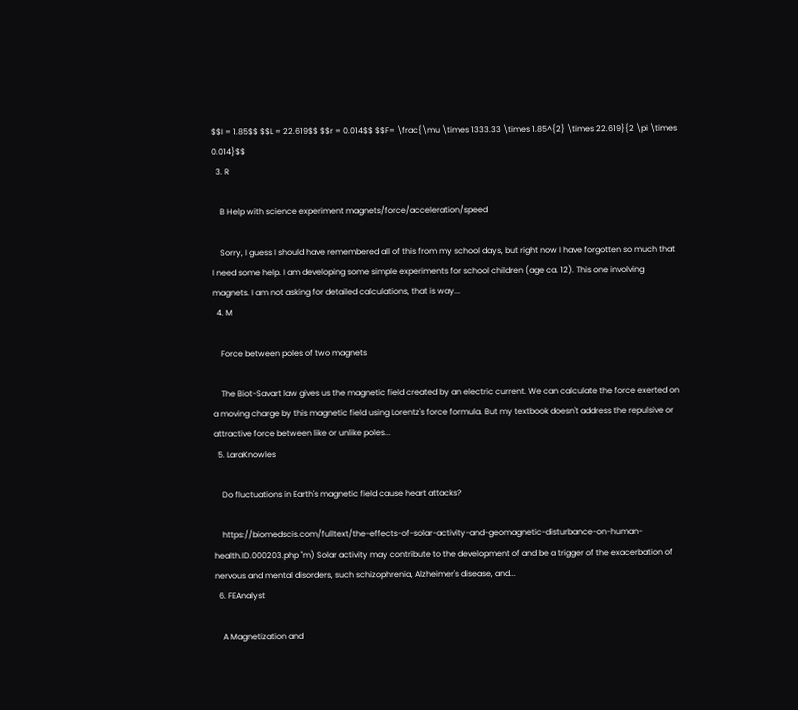$$I = 1.85$$ $$L = 22.619$$ $$r = 0.014$$ $$F= \frac{\mu \times 1333.33 \times 1.85^{2} \times 22.619}{2 \pi \times 0.014}$$
  3. R

    B Help with science experiment magnets/force/acceleration/speed

    Sorry, I guess I should have remembered all of this from my school days, but right now I have forgotten so much that I need some help. I am developing some simple experiments for school children (age ca. 12). This one involving magnets. I am not asking for detailed calculations, that is way...
  4. M

    Force between poles of two magnets

    The Biot-Savart law gives us the magnetic field created by an electric current. We can calculate the force exerted on a moving charge by this magnetic field using Lorentz's force formula. But my textbook doesn't address the repulsive or attractive force between like or unlike poles...
  5. LaraKnowles

    Do fluctuations in Earth's magnetic field cause heart attacks?

    https://biomedscis.com/fulltext/the-effects-of-solar-activity-and-geomagnetic-disturbance-on-human-health.ID.000203.php ''m) Solar activity may contribute to the development of and be a trigger of the exacerbation of nervous and mental disorders, such schizophrenia, Alzheimer's disease, and...
  6. FEAnalyst

    A Magnetization and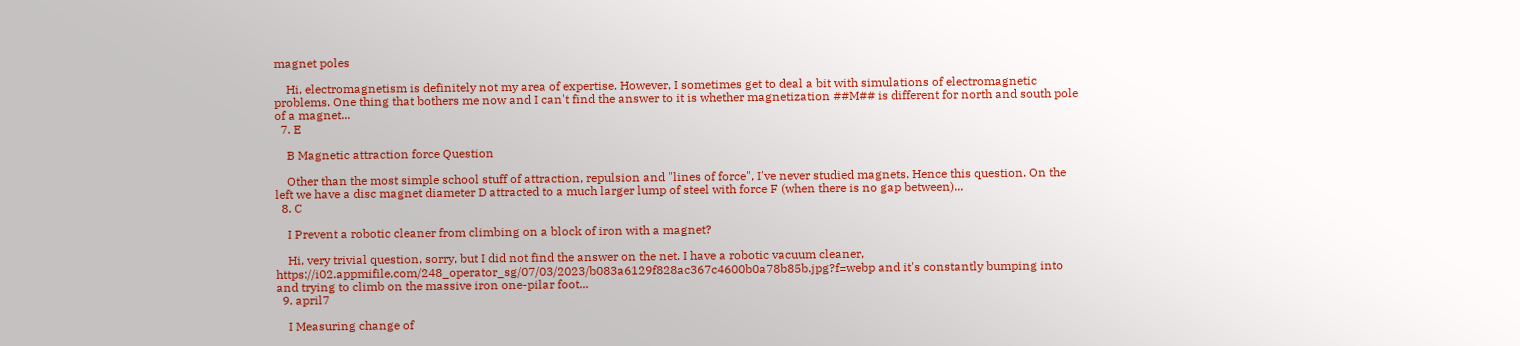magnet poles

    Hi, electromagnetism is definitely not my area of expertise. However, I sometimes get to deal a bit with simulations of electromagnetic problems. One thing that bothers me now and I can't find the answer to it is whether magnetization ##M## is different for north and south pole of a magnet...
  7. E

    B Magnetic attraction force Question

    Other than the most simple school stuff of attraction, repulsion and "lines of force", I've never studied magnets. Hence this question. On the left we have a disc magnet diameter D attracted to a much larger lump of steel with force F (when there is no gap between)...
  8. C

    I Prevent a robotic cleaner from climbing on a block of iron with a magnet?

    Hi, very trivial question, sorry, but I did not find the answer on the net. I have a robotic vacuum cleaner, https://i02.appmifile.com/248_operator_sg/07/03/2023/b083a6129f828ac367c4600b0a78b85b.jpg?f=webp and it's constantly bumping into and trying to climb on the massive iron one-pilar foot...
  9. april7

    I Measuring change of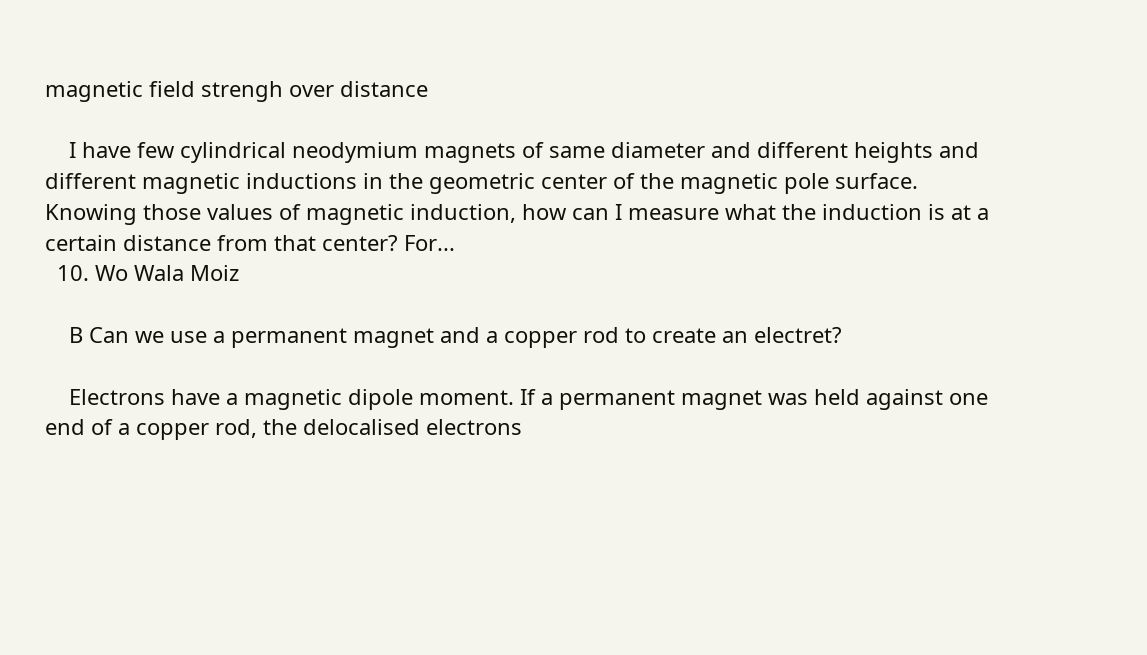magnetic field strengh over distance

    I have few cylindrical neodymium magnets of same diameter and different heights and different magnetic inductions in the geometric center of the magnetic pole surface. Knowing those values of magnetic induction, how can I measure what the induction is at a certain distance from that center? For...
  10. Wo Wala Moiz

    B Can we use a permanent magnet and a copper rod to create an electret?

    Electrons have a magnetic dipole moment. If a permanent magnet was held against one end of a copper rod, the delocalised electrons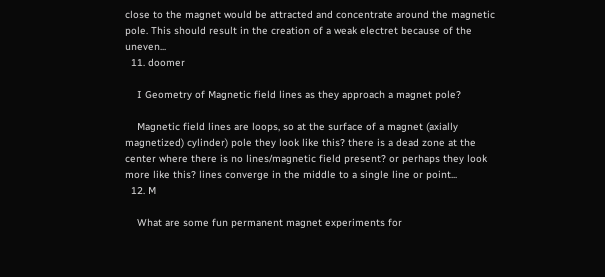close to the magnet would be attracted and concentrate around the magnetic pole. This should result in the creation of a weak electret because of the uneven...
  11. doomer

    I Geometry of Magnetic field lines as they approach a magnet pole?

    Magnetic field lines are loops, so at the surface of a magnet (axially magnetized) cylinder) pole they look like this? there is a dead zone at the center where there is no lines/magnetic field present? or perhaps they look more like this? lines converge in the middle to a single line or point...
  12. M

    What are some fun permanent magnet experiments for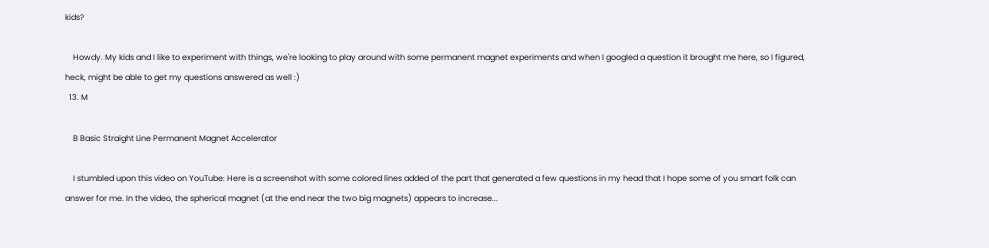kids?

    Howdy. My kids and I like to experiment with things, we're looking to play around with some permanent magnet experiments and when I googled a question it brought me here, so I figured, heck, might be able to get my questions answered as well :)
  13. M

    B Basic Straight Line Permanent Magnet Accelerator

    I stumbled upon this video on YouTube: Here is a screenshot with some colored lines added of the part that generated a few questions in my head that I hope some of you smart folk can answer for me. In the video, the spherical magnet (at the end near the two big magnets) appears to increase...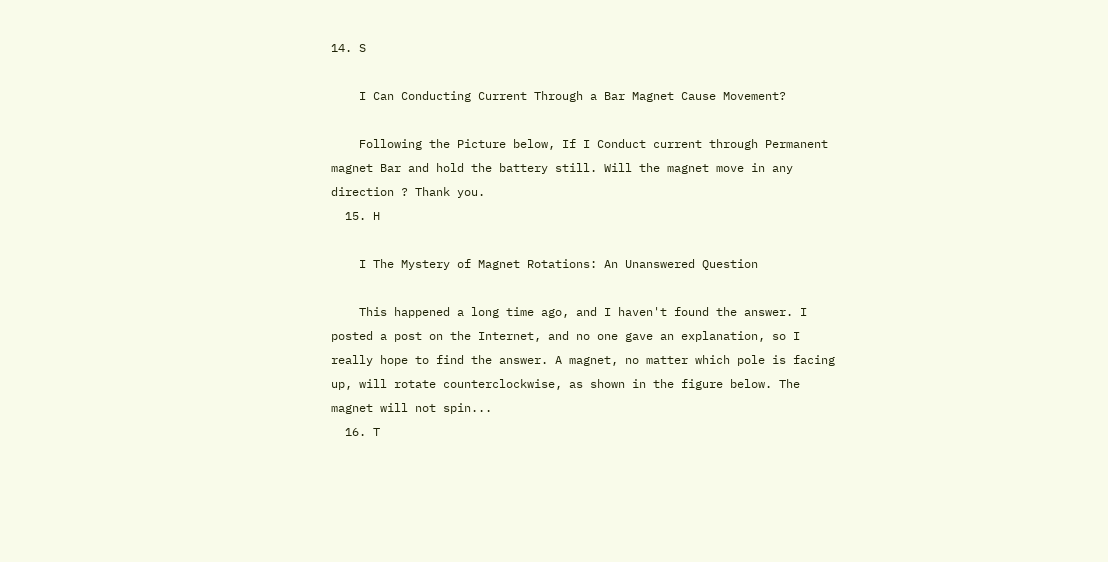14. S

    I Can Conducting Current Through a Bar Magnet Cause Movement?

    Following the Picture below, If I Conduct current through Permanent magnet Bar and hold the battery still. Will the magnet move in any direction ? Thank you.
  15. H

    I The Mystery of Magnet Rotations: An Unanswered Question

    This happened a long time ago, and I haven't found the answer. I posted a post on the Internet, and no one gave an explanation, so I really hope to find the answer. A magnet, no matter which pole is facing up, will rotate counterclockwise, as shown in the figure below. The magnet will not spin...
  16. T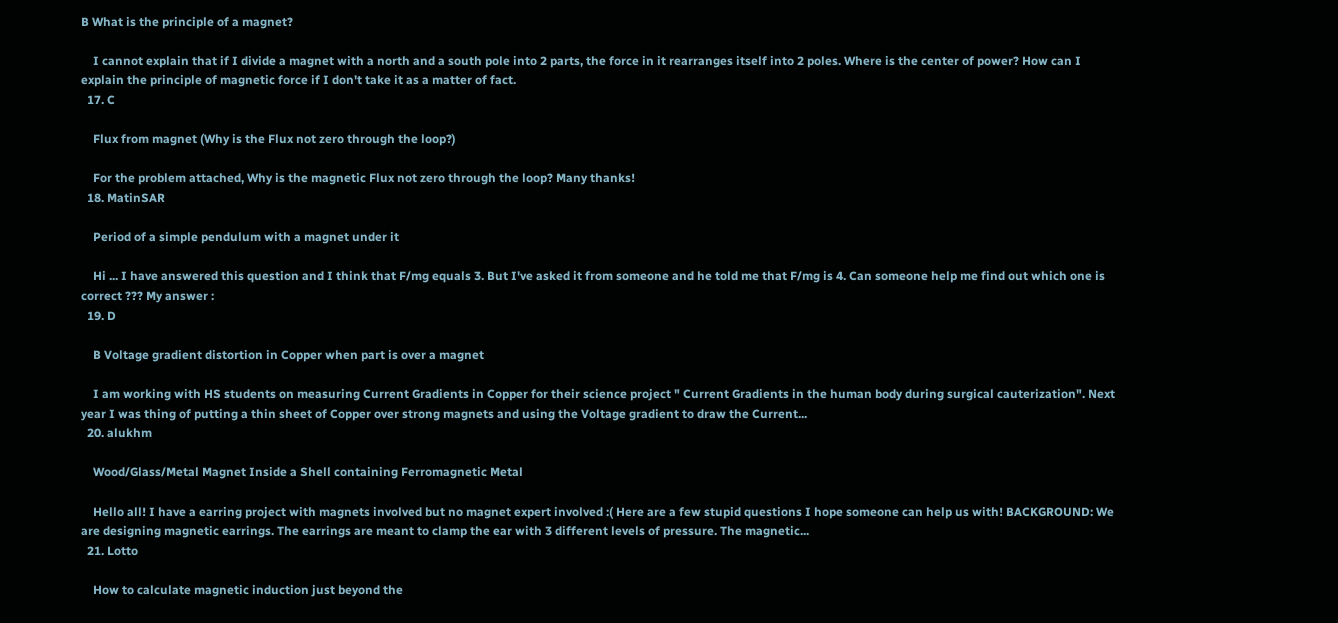B What is the principle of a magnet?

    I cannot explain that if I divide a magnet with a north and a south pole into 2 parts, the force in it rearranges itself into 2 poles. Where is the center of power? How can I explain the principle of magnetic force if I don't take it as a matter of fact.
  17. C

    Flux from magnet (Why is the Flux not zero through the loop?)

    For the problem attached, Why is the magnetic Flux not zero through the loop? Many thanks!
  18. MatinSAR

    Period of a simple pendulum with a magnet under it

    Hi ... I have answered this question and I think that F/mg equals 3. But I've asked it from someone and he told me that F/mg is 4. Can someone help me find out which one is correct ??? My answer :
  19. D

    B Voltage gradient distortion in Copper when part is over a magnet

    I am working with HS students on measuring Current Gradients in Copper for their science project " Current Gradients in the human body during surgical cauterization". Next year I was thing of putting a thin sheet of Copper over strong magnets and using the Voltage gradient to draw the Current...
  20. alukhm

    Wood/Glass/Metal Magnet Inside a Shell containing Ferromagnetic Metal

    Hello all! I have a earring project with magnets involved but no magnet expert involved :( Here are a few stupid questions I hope someone can help us with! BACKGROUND: We are designing magnetic earrings. The earrings are meant to clamp the ear with 3 different levels of pressure. The magnetic...
  21. Lotto

    How to calculate magnetic induction just beyond the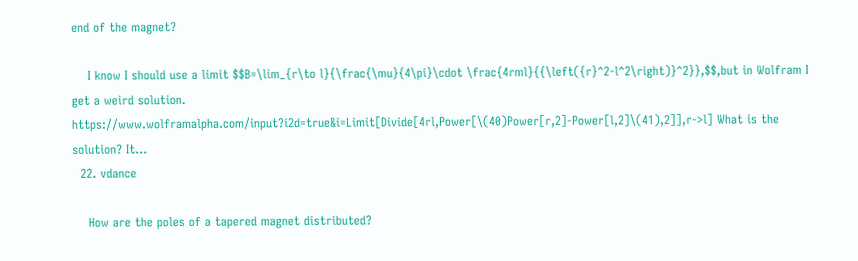end of the magnet?

    I know I should use a limit $$B=\lim_{r\to l}{\frac{\mu}{4\pi}\cdot \frac{4rml}{{\left({r}^2-l^2\right)}^2}},$$,but in Wolfram I get a weird solution. https://www.wolframalpha.com/input?i2d=true&i=Limit[Divide[4rl,Power[\(40)Power[r,2]-Power[l,2]\(41),2]],r->l] What is the solution? It...
  22. vdance

    How are the poles of a tapered magnet distributed?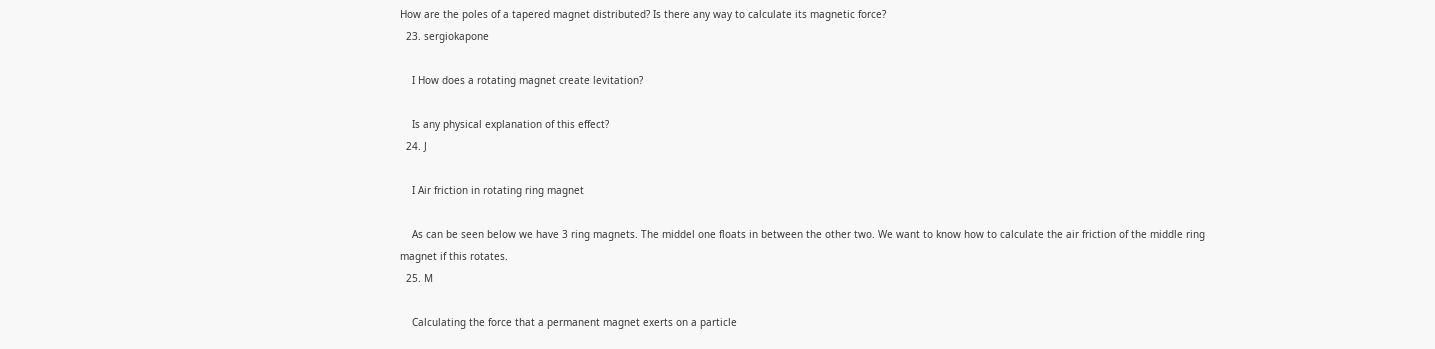How are the poles of a tapered magnet distributed? Is there any way to calculate its magnetic force?
  23. sergiokapone

    I How does a rotating magnet create levitation?

    Is any physical explanation of this effect?
  24. J

    I Air friction in rotating ring magnet

    As can be seen below we have 3 ring magnets. The middel one floats in between the other two. We want to know how to calculate the air friction of the middle ring magnet if this rotates.
  25. M

    Calculating the force that a permanent magnet exerts on a particle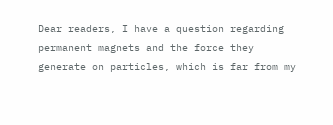Dear readers, I have a question regarding permanent magnets and the force they generate on particles, which is far from my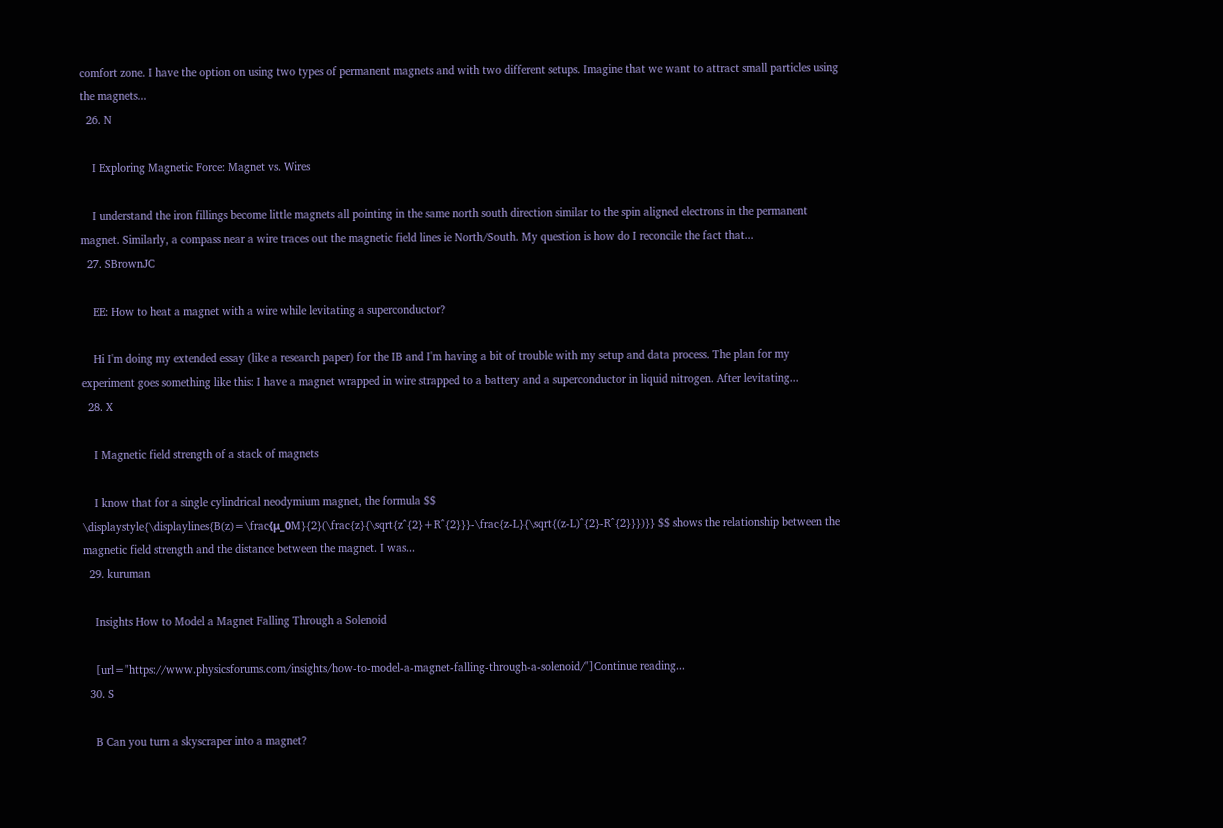comfort zone. I have the option on using two types of permanent magnets and with two different setups. Imagine that we want to attract small particles using the magnets...
  26. N

    I Exploring Magnetic Force: Magnet vs. Wires

    I understand the iron fillings become little magnets all pointing in the same north south direction similar to the spin aligned electrons in the permanent magnet. Similarly, a compass near a wire traces out the magnetic field lines ie North/South. My question is how do I reconcile the fact that...
  27. SBrownJC

    EE: How to heat a magnet with a wire while levitating a superconductor?

    Hi I'm doing my extended essay (like a research paper) for the IB and I'm having a bit of trouble with my setup and data process. The plan for my experiment goes something like this: I have a magnet wrapped in wire strapped to a battery and a superconductor in liquid nitrogen. After levitating...
  28. X

    I Magnetic field strength of a stack of magnets

    I know that for a single cylindrical neodymium magnet, the formula $$ \displaystyle{\displaylines{B(z)=\frac{μ_0M}{2}(\frac{z}{\sqrt{z^{2}+R^{2}}}-\frac{z-L}{\sqrt{(z-L)^{2}-R^{2}}})}} $$ shows the relationship between the magnetic field strength and the distance between the magnet. I was...
  29. kuruman

    Insights How to Model a Magnet Falling Through a Solenoid

    [url="https://www.physicsforums.com/insights/how-to-model-a-magnet-falling-through-a-solenoid/"]Continue reading...
  30. S

    B Can you turn a skyscraper into a magnet?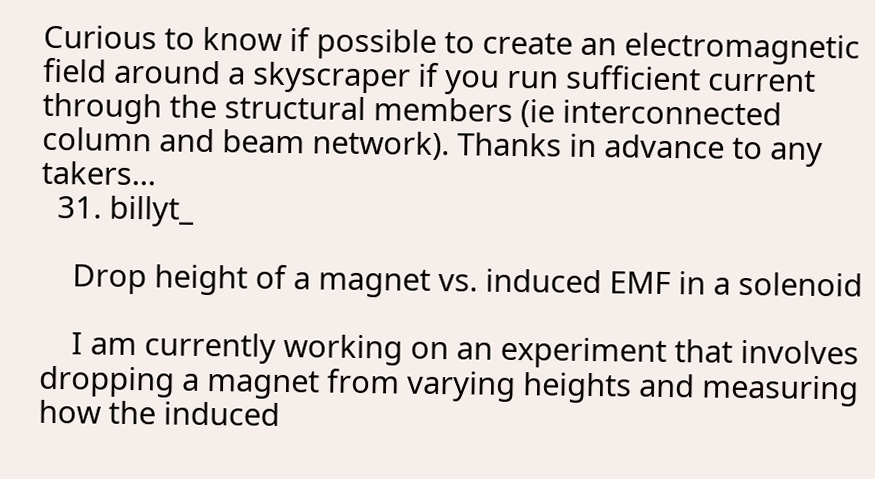Curious to know if possible to create an electromagnetic field around a skyscraper if you run sufficient current through the structural members (ie interconnected column and beam network). Thanks in advance to any takers...
  31. billyt_

    Drop height of a magnet vs. induced EMF in a solenoid

    I am currently working on an experiment that involves dropping a magnet from varying heights and measuring how the induced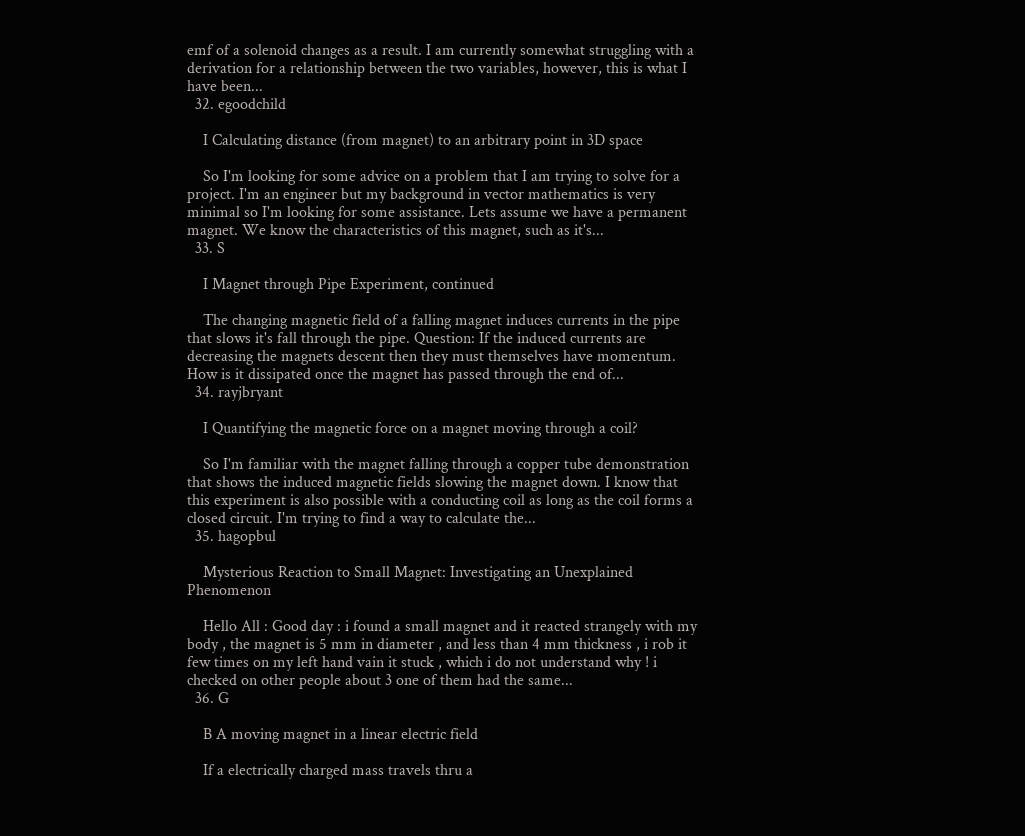emf of a solenoid changes as a result. I am currently somewhat struggling with a derivation for a relationship between the two variables, however, this is what I have been...
  32. egoodchild

    I Calculating distance (from magnet) to an arbitrary point in 3D space

    So I'm looking for some advice on a problem that I am trying to solve for a project. I'm an engineer but my background in vector mathematics is very minimal so I'm looking for some assistance. Lets assume we have a permanent magnet. We know the characteristics of this magnet, such as it's...
  33. S

    I Magnet through Pipe Experiment, continued

    The changing magnetic field of a falling magnet induces currents in the pipe that slows it's fall through the pipe. Question: If the induced currents are decreasing the magnets descent then they must themselves have momentum. How is it dissipated once the magnet has passed through the end of...
  34. rayjbryant

    I Quantifying the magnetic force on a magnet moving through a coil?

    So I'm familiar with the magnet falling through a copper tube demonstration that shows the induced magnetic fields slowing the magnet down. I know that this experiment is also possible with a conducting coil as long as the coil forms a closed circuit. I'm trying to find a way to calculate the...
  35. hagopbul

    Mysterious Reaction to Small Magnet: Investigating an Unexplained Phenomenon

    Hello All : Good day : i found a small magnet and it reacted strangely with my body , the magnet is 5 mm in diameter , and less than 4 mm thickness , i rob it few times on my left hand vain it stuck , which i do not understand why ! i checked on other people about 3 one of them had the same...
  36. G

    B A moving magnet in a linear electric field

    If a electrically charged mass travels thru a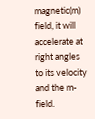magnetic(m) field, it will accelerate at right angles to its velocity and the m-field.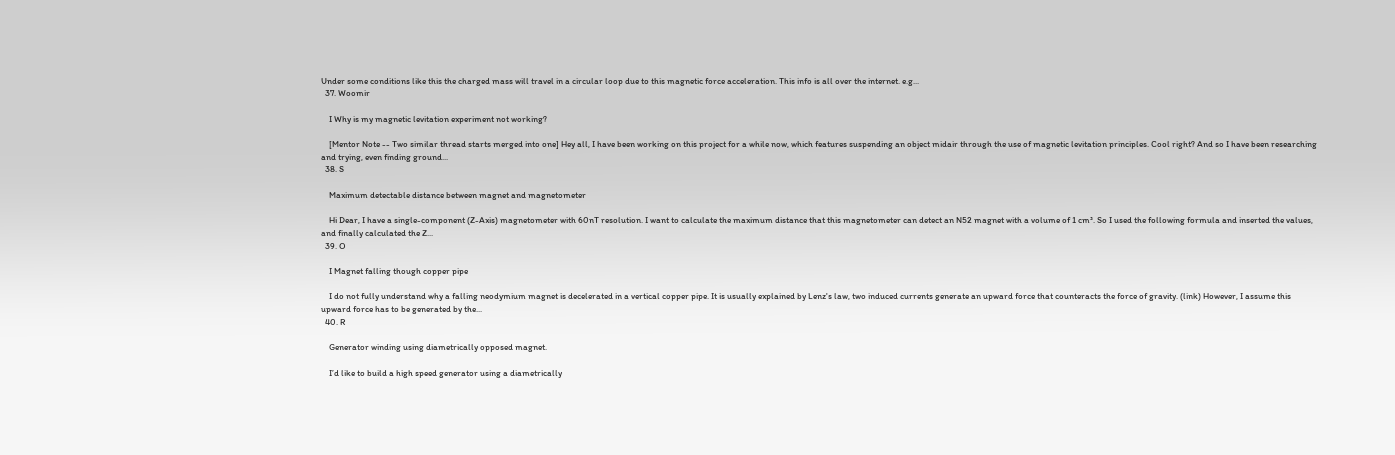Under some conditions like this the charged mass will travel in a circular loop due to this magnetic force acceleration. This info is all over the internet. e.g...
  37. Woomir

    I Why is my magnetic levitation experiment not working?

    [Mentor Note -- Two similar thread starts merged into one] Hey all, I have been working on this project for a while now, which features suspending an object midair through the use of magnetic levitation principles. Cool right? And so I have been researching and trying, even finding ground...
  38. S

    Maximum detectable distance between magnet and magnetometer

    Hi Dear, I have a single-component (Z-Axis) magnetometer with 60nT resolution. I want to calculate the maximum distance that this magnetometer can detect an N52 magnet with a volume of 1 cm³. So I used the following formula and inserted the values, and finally calculated the Z...
  39. O

    I Magnet falling though copper pipe

    I do not fully understand why a falling neodymium magnet is decelerated in a vertical copper pipe. It is usually explained by Lenz's law, two induced currents generate an upward force that counteracts the force of gravity. (link) However, I assume this upward force has to be generated by the...
  40. R

    Generator winding using diametrically opposed magnet.

    I’d like to build a high speed generator using a diametrically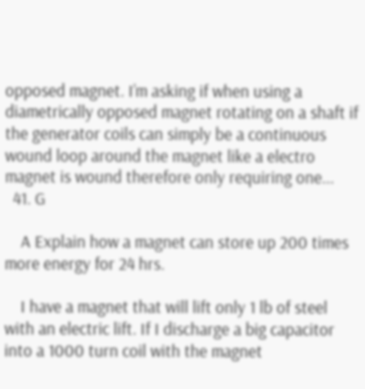opposed magnet. I’m asking if when using a diametrically opposed magnet rotating on a shaft if the generator coils can simply be a continuous wound loop around the magnet like a electro magnet is wound therefore only requiring one...
  41. G

    A Explain how a magnet can store up 200 times more energy for 24 hrs.

    I have a magnet that will lift only 1 lb of steel with an electric lift. If I discharge a big capacitor into a 1000 turn coil with the magnet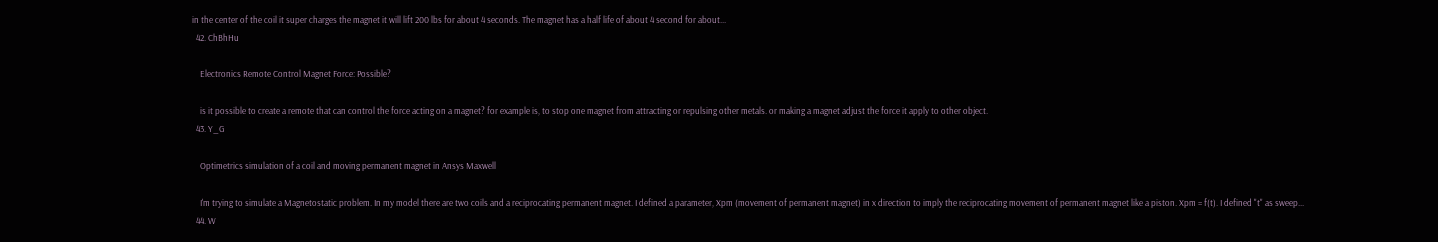in the center of the coil it super charges the magnet it will lift 200 lbs for about 4 seconds. The magnet has a half life of about 4 second for about...
  42. ChBhHu

    Electronics Remote Control Magnet Force: Possible?

    is it possible to create a remote that can control the force acting on a magnet? for example is, to stop one magnet from attracting or repulsing other metals. or making a magnet adjust the force it apply to other object.
  43. Y_G

    Optimetrics simulation of a coil and moving permanent magnet in Ansys Maxwell

    I'm trying to simulate a Magnetostatic problem. In my model there are two coils and a reciprocating permanent magnet. I defined a parameter, Xpm (movement of permanent magnet) in x direction to imply the reciprocating movement of permanent magnet like a piston. Xpm = f(t). I defined "t" as sweep...
  44. W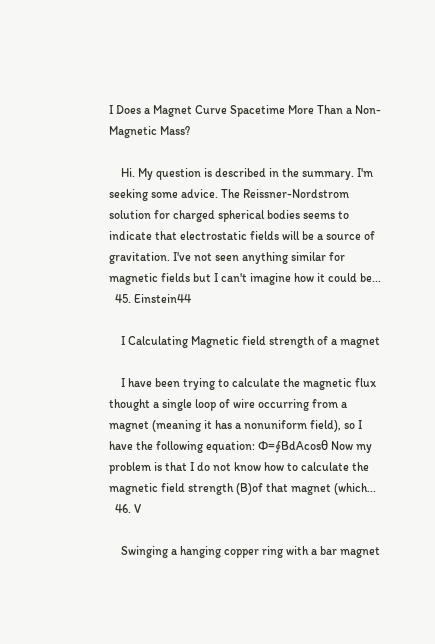I Does a Magnet Curve Spacetime More Than a Non-Magnetic Mass?

    Hi. My question is described in the summary. I'm seeking some advice. The Reissner-Nordstrom solution for charged spherical bodies seems to indicate that electrostatic fields will be a source of gravitation. I've not seen anything similar for magnetic fields but I can't imagine how it could be...
  45. Einstein44

    I Calculating Magnetic field strength of a magnet

    I have been trying to calculate the magnetic flux thought a single loop of wire occurring from a magnet (meaning it has a nonuniform field), so I have the following equation: Φ=∮BdAcosθ Now my problem is that I do not know how to calculate the magnetic field strength (B)of that magnet (which...
  46. V

    Swinging a hanging copper ring with a bar magnet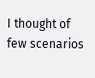I thought of few scenarios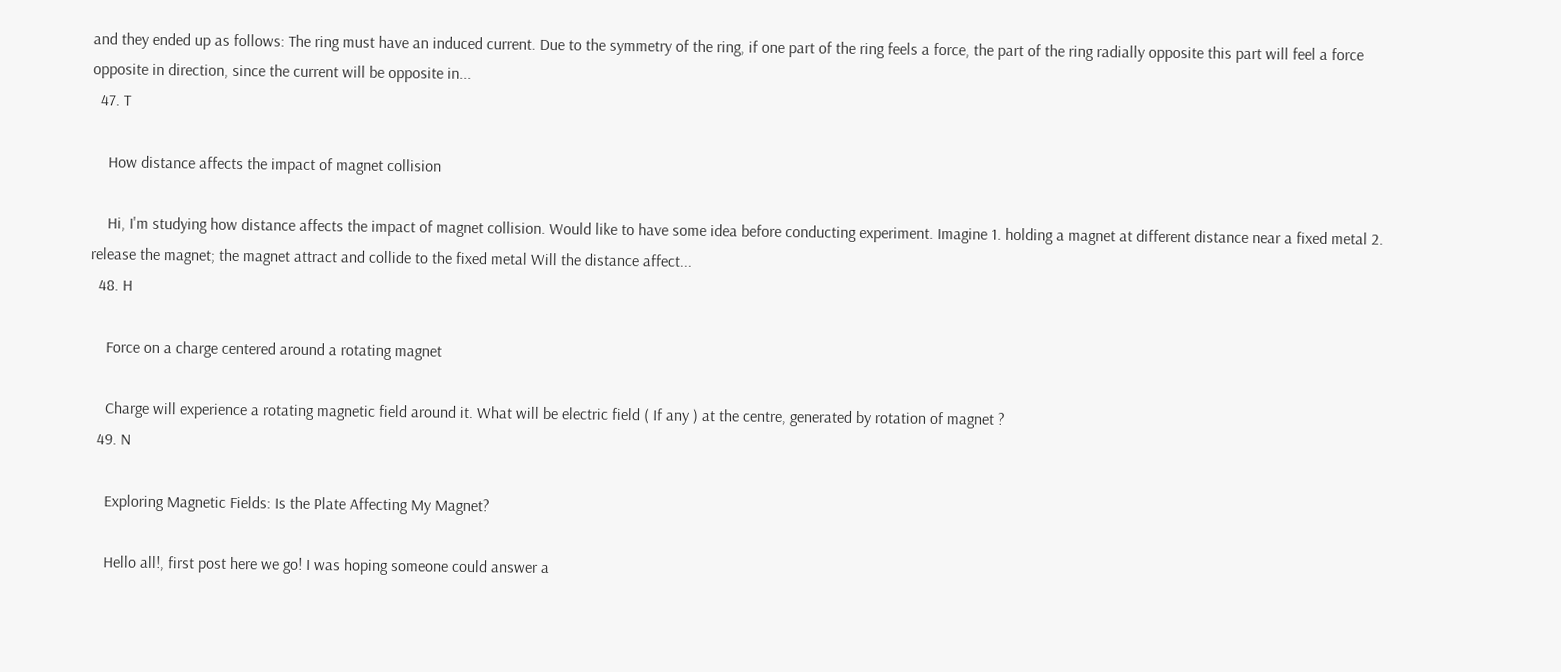and they ended up as follows: The ring must have an induced current. Due to the symmetry of the ring, if one part of the ring feels a force, the part of the ring radially opposite this part will feel a force opposite in direction, since the current will be opposite in...
  47. T

    How distance affects the impact of magnet collision

    Hi, I'm studying how distance affects the impact of magnet collision. Would like to have some idea before conducting experiment. Imagine 1. holding a magnet at different distance near a fixed metal 2. release the magnet; the magnet attract and collide to the fixed metal Will the distance affect...
  48. H

    Force on a charge centered around a rotating magnet

    Charge will experience a rotating magnetic field around it. What will be electric field ( If any ) at the centre, generated by rotation of magnet ?
  49. N

    Exploring Magnetic Fields: Is the Plate Affecting My Magnet?

    Hello all!, first post here we go! I was hoping someone could answer a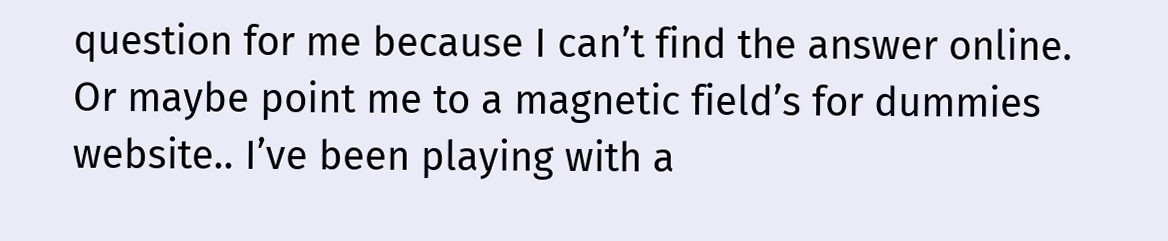question for me because I can’t find the answer online. Or maybe point me to a magnetic field’s for dummies website.. I’ve been playing with a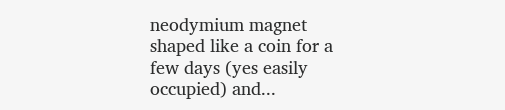neodymium magnet shaped like a coin for a few days (yes easily occupied) and...